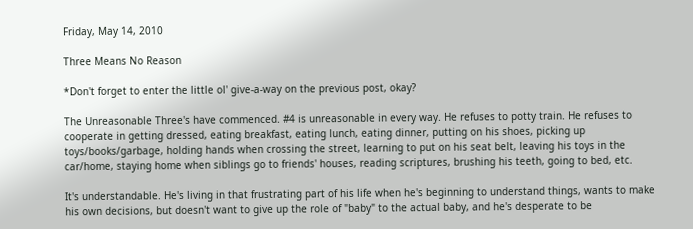Friday, May 14, 2010

Three Means No Reason

*Don't forget to enter the little ol' give-a-way on the previous post, okay?

The Unreasonable Three's have commenced. #4 is unreasonable in every way. He refuses to potty train. He refuses to cooperate in getting dressed, eating breakfast, eating lunch, eating dinner, putting on his shoes, picking up toys/books/garbage, holding hands when crossing the street, learning to put on his seat belt, leaving his toys in the car/home, staying home when siblings go to friends' houses, reading scriptures, brushing his teeth, going to bed, etc.

It's understandable. He's living in that frustrating part of his life when he's beginning to understand things, wants to make his own decisions, but doesn't want to give up the role of "baby" to the actual baby, and he's desperate to be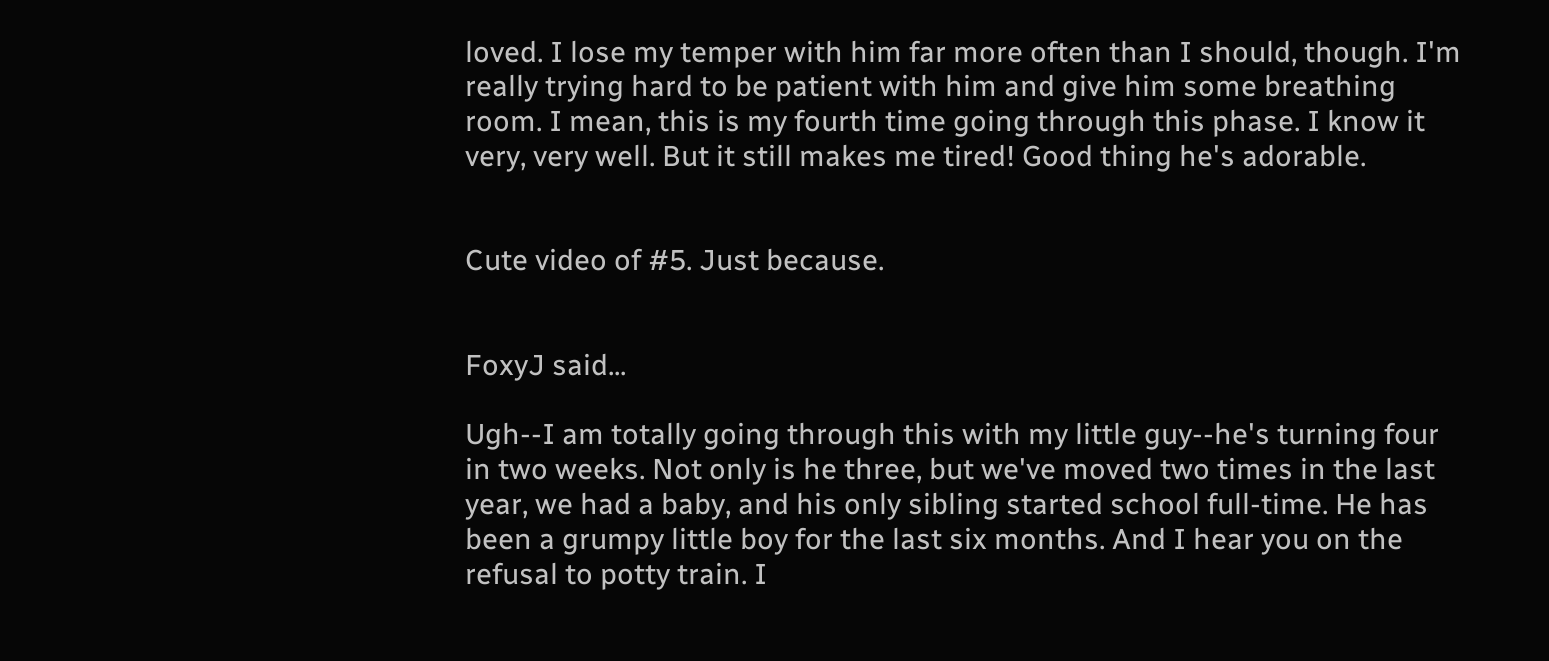loved. I lose my temper with him far more often than I should, though. I'm really trying hard to be patient with him and give him some breathing room. I mean, this is my fourth time going through this phase. I know it very, very well. But it still makes me tired! Good thing he's adorable.


Cute video of #5. Just because.


FoxyJ said...

Ugh--I am totally going through this with my little guy--he's turning four in two weeks. Not only is he three, but we've moved two times in the last year, we had a baby, and his only sibling started school full-time. He has been a grumpy little boy for the last six months. And I hear you on the refusal to potty train. I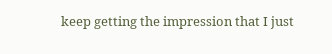keep getting the impression that I just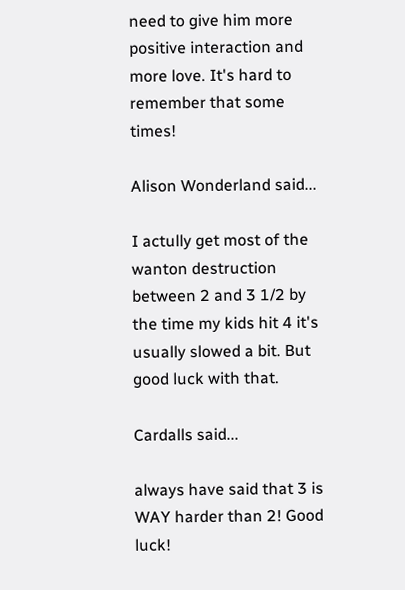need to give him more positive interaction and more love. It's hard to remember that some times!

Alison Wonderland said...

I actully get most of the wanton destruction between 2 and 3 1/2 by the time my kids hit 4 it's usually slowed a bit. But good luck with that.

Cardalls said...

always have said that 3 is WAY harder than 2! Good luck!